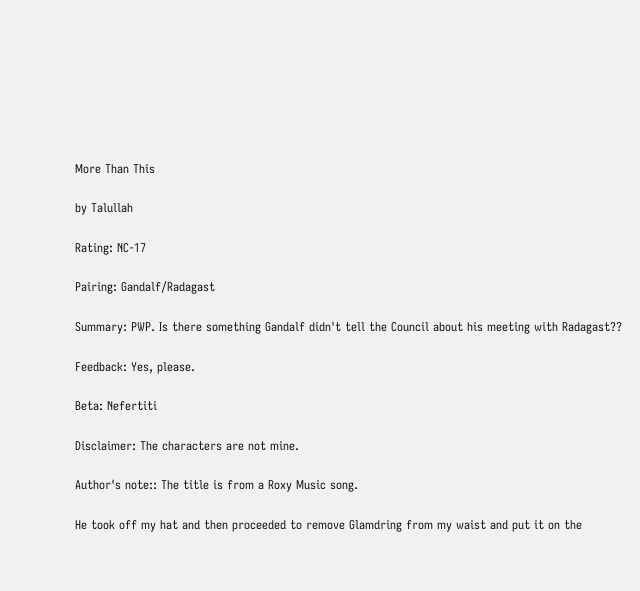More Than This

by Talullah

Rating: NC-17

Pairing: Gandalf/Radagast

Summary: PWP. Is there something Gandalf didn't tell the Council about his meeting with Radagast??

Feedback: Yes, please.

Beta: Nefertiti

Disclaimer: The characters are not mine.

Author's note:: The title is from a Roxy Music song.

He took off my hat and then proceeded to remove Glamdring from my waist and put it on the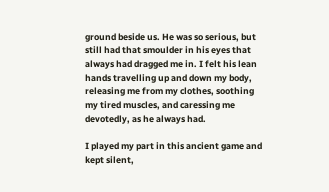ground beside us. He was so serious, but still had that smoulder in his eyes that always had dragged me in. I felt his lean hands travelling up and down my body, releasing me from my clothes, soothing my tired muscles, and caressing me devotedly, as he always had.

I played my part in this ancient game and kept silent,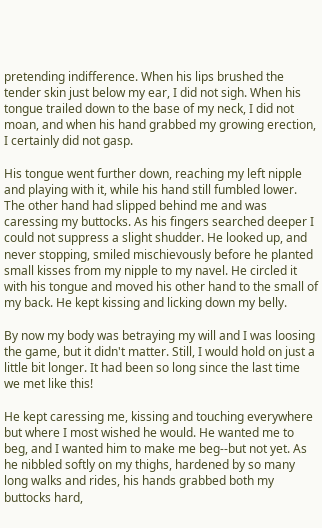pretending indifference. When his lips brushed the tender skin just below my ear, I did not sigh. When his tongue trailed down to the base of my neck, I did not moan, and when his hand grabbed my growing erection, I certainly did not gasp.

His tongue went further down, reaching my left nipple and playing with it, while his hand still fumbled lower. The other hand had slipped behind me and was caressing my buttocks. As his fingers searched deeper I could not suppress a slight shudder. He looked up, and never stopping, smiled mischievously before he planted small kisses from my nipple to my navel. He circled it with his tongue and moved his other hand to the small of my back. He kept kissing and licking down my belly.

By now my body was betraying my will and I was loosing the game, but it didn't matter. Still, I would hold on just a little bit longer. It had been so long since the last time we met like this!

He kept caressing me, kissing and touching everywhere but where I most wished he would. He wanted me to beg, and I wanted him to make me beg--but not yet. As he nibbled softly on my thighs, hardened by so many long walks and rides, his hands grabbed both my buttocks hard,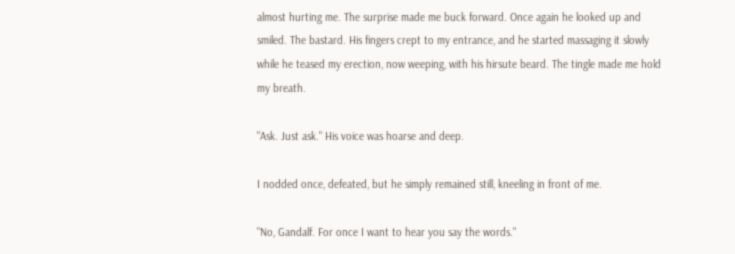almost hurting me. The surprise made me buck forward. Once again he looked up and smiled. The bastard. His fingers crept to my entrance, and he started massaging it slowly while he teased my erection, now weeping, with his hirsute beard. The tingle made me hold my breath.

"Ask. Just ask." His voice was hoarse and deep.

I nodded once, defeated, but he simply remained still, kneeling in front of me.

"No, Gandalf. For once I want to hear you say the words."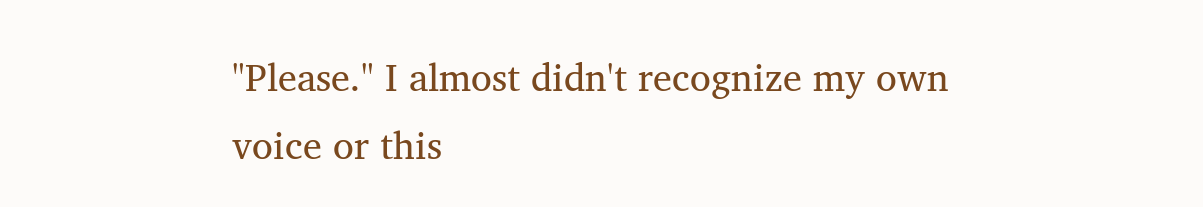"Please." I almost didn't recognize my own voice or this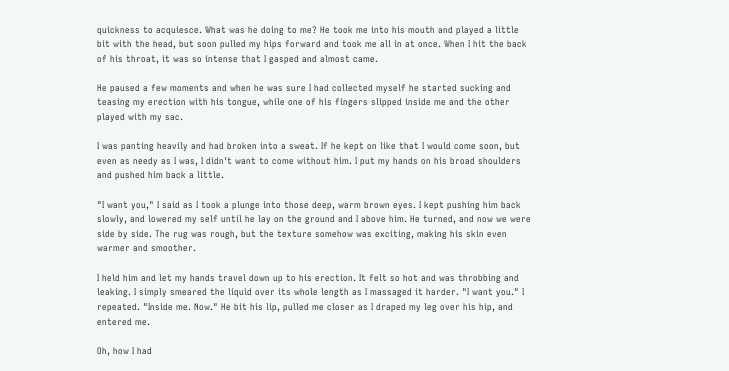quickness to acquiesce. What was he doing to me? He took me into his mouth and played a little bit with the head, but soon pulled my hips forward and took me all in at once. When I hit the back of his throat, it was so intense that I gasped and almost came.

He paused a few moments and when he was sure I had collected myself he started sucking and teasing my erection with his tongue, while one of his fingers slipped inside me and the other played with my sac.

I was panting heavily and had broken into a sweat. If he kept on like that I would come soon, but even as needy as I was, I didn't want to come without him. I put my hands on his broad shoulders and pushed him back a little.

"I want you," I said as I took a plunge into those deep, warm brown eyes. I kept pushing him back slowly, and lowered my self until he lay on the ground and I above him. He turned, and now we were side by side. The rug was rough, but the texture somehow was exciting, making his skin even warmer and smoother.

I held him and let my hands travel down up to his erection. It felt so hot and was throbbing and leaking. I simply smeared the liquid over its whole length as I massaged it harder. "I want you." I repeated. "Inside me. Now." He bit his lip, pulled me closer as I draped my leg over his hip, and entered me.

Oh, how I had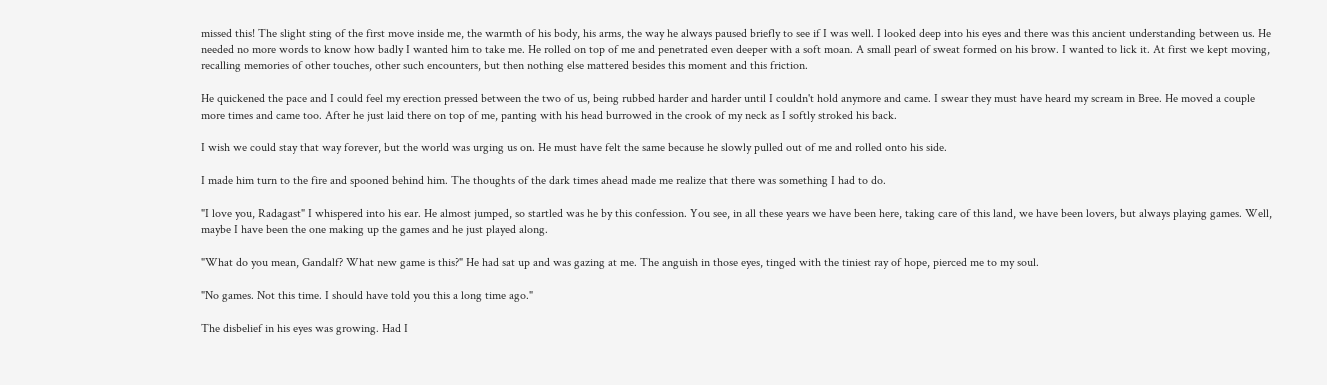missed this! The slight sting of the first move inside me, the warmth of his body, his arms, the way he always paused briefly to see if I was well. I looked deep into his eyes and there was this ancient understanding between us. He needed no more words to know how badly I wanted him to take me. He rolled on top of me and penetrated even deeper with a soft moan. A small pearl of sweat formed on his brow. I wanted to lick it. At first we kept moving, recalling memories of other touches, other such encounters, but then nothing else mattered besides this moment and this friction.

He quickened the pace and I could feel my erection pressed between the two of us, being rubbed harder and harder until I couldn't hold anymore and came. I swear they must have heard my scream in Bree. He moved a couple more times and came too. After he just laid there on top of me, panting with his head burrowed in the crook of my neck as I softly stroked his back.

I wish we could stay that way forever, but the world was urging us on. He must have felt the same because he slowly pulled out of me and rolled onto his side.

I made him turn to the fire and spooned behind him. The thoughts of the dark times ahead made me realize that there was something I had to do.

"I love you, Radagast" I whispered into his ear. He almost jumped, so startled was he by this confession. You see, in all these years we have been here, taking care of this land, we have been lovers, but always playing games. Well, maybe I have been the one making up the games and he just played along.

"What do you mean, Gandalf? What new game is this?" He had sat up and was gazing at me. The anguish in those eyes, tinged with the tiniest ray of hope, pierced me to my soul.

"No games. Not this time. I should have told you this a long time ago."

The disbelief in his eyes was growing. Had I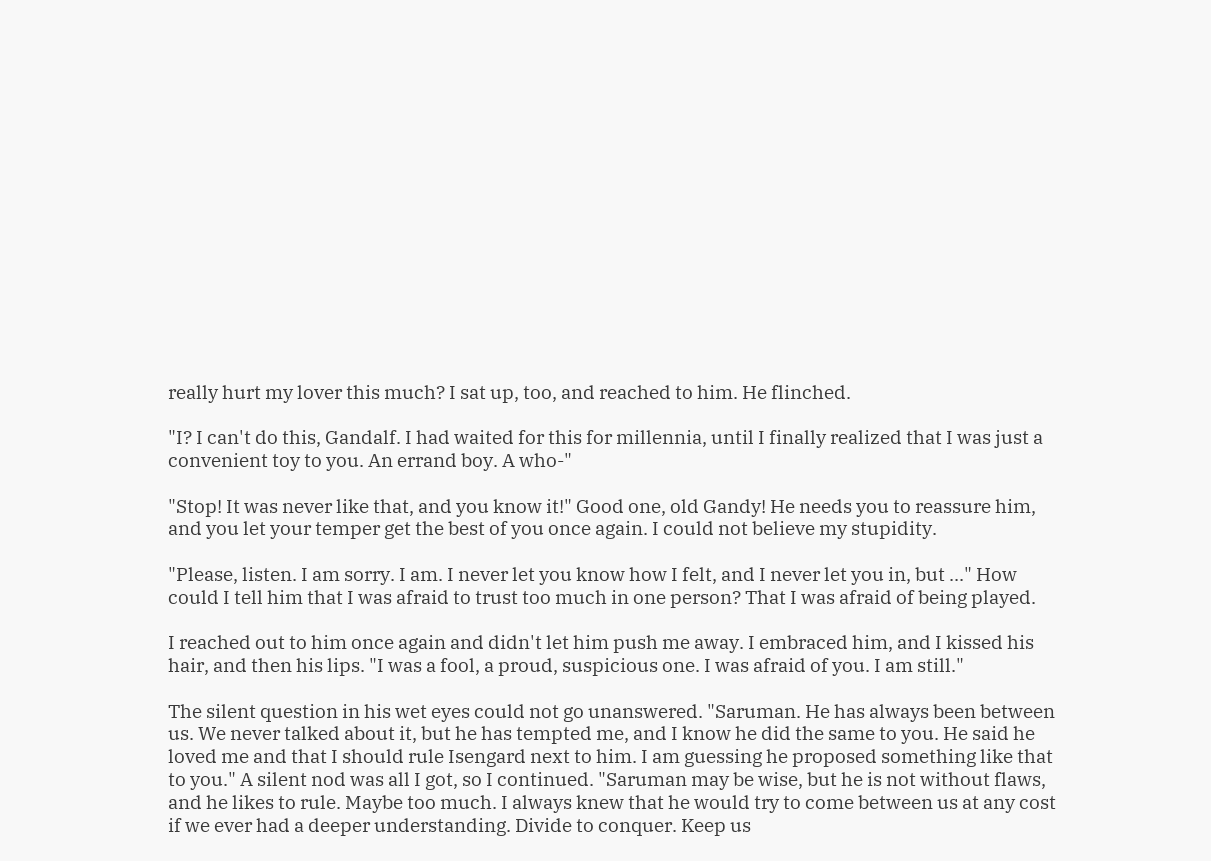really hurt my lover this much? I sat up, too, and reached to him. He flinched.

"I? I can't do this, Gandalf. I had waited for this for millennia, until I finally realized that I was just a convenient toy to you. An errand boy. A who-"

"Stop! It was never like that, and you know it!" Good one, old Gandy! He needs you to reassure him, and you let your temper get the best of you once again. I could not believe my stupidity.

"Please, listen. I am sorry. I am. I never let you know how I felt, and I never let you in, but ..." How could I tell him that I was afraid to trust too much in one person? That I was afraid of being played.

I reached out to him once again and didn't let him push me away. I embraced him, and I kissed his hair, and then his lips. "I was a fool, a proud, suspicious one. I was afraid of you. I am still."

The silent question in his wet eyes could not go unanswered. "Saruman. He has always been between us. We never talked about it, but he has tempted me, and I know he did the same to you. He said he loved me and that I should rule Isengard next to him. I am guessing he proposed something like that to you." A silent nod was all I got, so I continued. "Saruman may be wise, but he is not without flaws, and he likes to rule. Maybe too much. I always knew that he would try to come between us at any cost if we ever had a deeper understanding. Divide to conquer. Keep us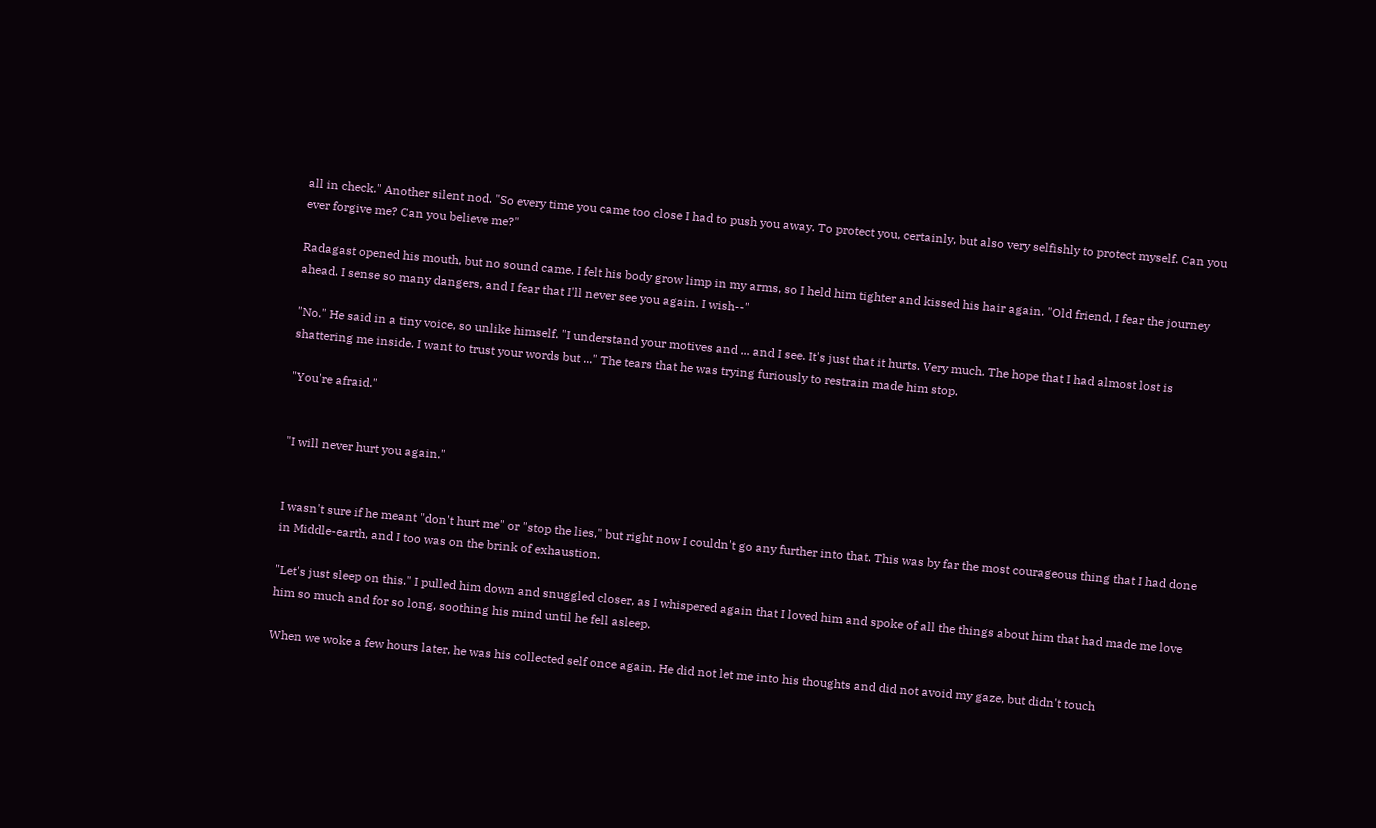all in check." Another silent nod. "So every time you came too close I had to push you away. To protect you, certainly, but also very selfishly to protect myself. Can you ever forgive me? Can you believe me?"

Radagast opened his mouth, but no sound came. I felt his body grow limp in my arms, so I held him tighter and kissed his hair again. "Old friend, I fear the journey ahead. I sense so many dangers, and I fear that I'll never see you again. I wish--"

"No." He said in a tiny voice, so unlike himself. "I understand your motives and ... and I see. It's just that it hurts. Very much. The hope that I had almost lost is shattering me inside. I want to trust your words but ..." The tears that he was trying furiously to restrain made him stop.

"You're afraid."


"I will never hurt you again."


I wasn't sure if he meant "don't hurt me" or "stop the lies," but right now I couldn't go any further into that. This was by far the most courageous thing that I had done in Middle-earth, and I too was on the brink of exhaustion.

"Let's just sleep on this." I pulled him down and snuggled closer, as I whispered again that I loved him and spoke of all the things about him that had made me love him so much and for so long, soothing his mind until he fell asleep.

When we woke a few hours later, he was his collected self once again. He did not let me into his thoughts and did not avoid my gaze, but didn't touch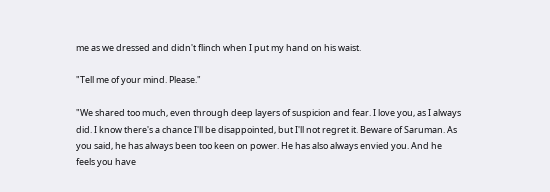me as we dressed and didn't flinch when I put my hand on his waist.

"Tell me of your mind. Please."

"We shared too much, even through deep layers of suspicion and fear. I love you, as I always did. I know there's a chance I'll be disappointed, but I'll not regret it. Beware of Saruman. As you said, he has always been too keen on power. He has also always envied you. And he feels you have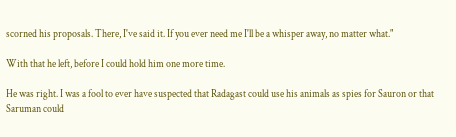scorned his proposals. There, I've said it. If you ever need me I'll be a whisper away, no matter what."

With that he left, before I could hold him one more time.

He was right. I was a fool to ever have suspected that Radagast could use his animals as spies for Sauron or that Saruman could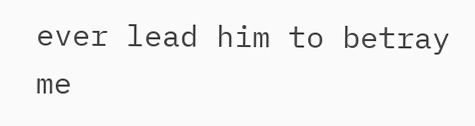ever lead him to betray me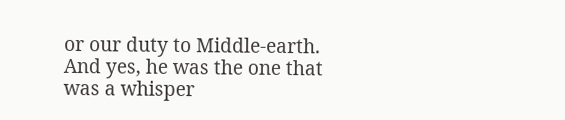or our duty to Middle-earth. And yes, he was the one that was a whisper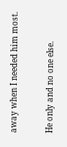away when I needed him most.

He only and no one else.